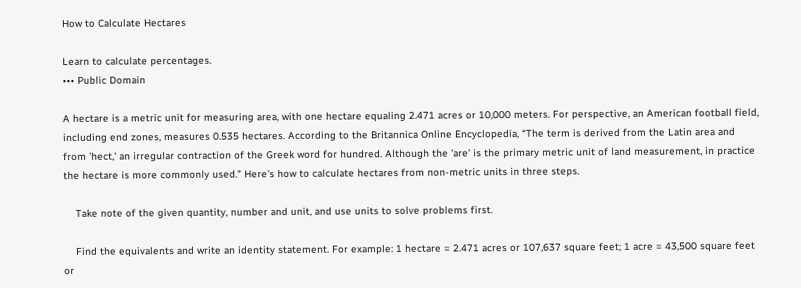How to Calculate Hectares

Learn to calculate percentages.
••• Public Domain

A hectare is a metric unit for measuring area, with one hectare equaling 2.471 acres or 10,000 meters. For perspective, an American football field, including end zones, measures 0.535 hectares. According to the Britannica Online Encyclopedia, “The term is derived from the Latin area and from 'hect,' an irregular contraction of the Greek word for hundred. Although the 'are' is the primary metric unit of land measurement, in practice the hectare is more commonly used.” Here's how to calculate hectares from non-metric units in three steps.

    Take note of the given quantity, number and unit, and use units to solve problems first.

    Find the equivalents and write an identity statement. For example: 1 hectare = 2.471 acres or 107,637 square feet; 1 acre = 43,500 square feet or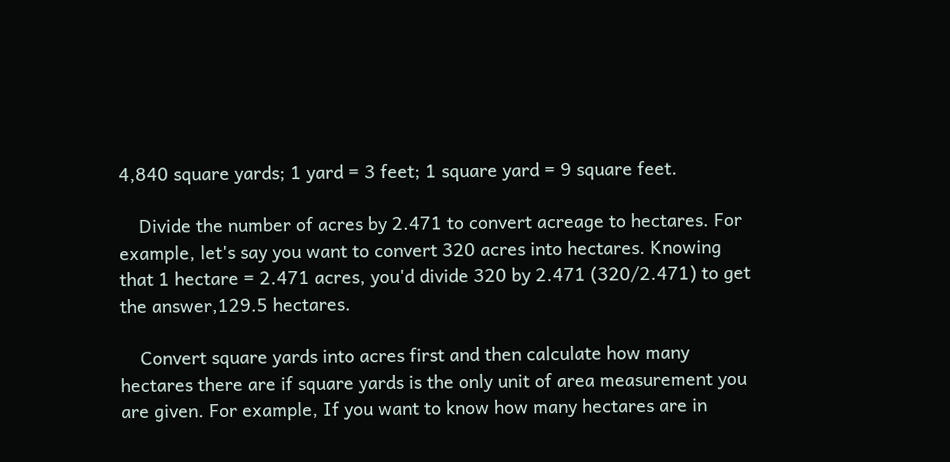4,840 square yards; 1 yard = 3 feet; 1 square yard = 9 square feet.

    Divide the number of acres by 2.471 to convert acreage to hectares. For example, let's say you want to convert 320 acres into hectares. Knowing that 1 hectare = 2.471 acres, you'd divide 320 by 2.471 (320/2.471) to get the answer,129.5 hectares.

    Convert square yards into acres first and then calculate how many hectares there are if square yards is the only unit of area measurement you are given. For example, If you want to know how many hectares are in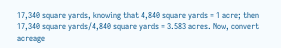17,340 square yards, knowing that 4,840 square yards = 1 acre; then 17,340 square yards/4,840 square yards = 3.583 acres. Now, convert acreage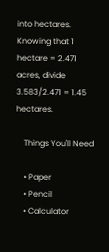into hectares. Knowing that 1 hectare = 2.471 acres, divide 3.583/2.471 = 1.45 hectares.

    Things You'll Need

    • Paper
    • Pencil
    • Calculator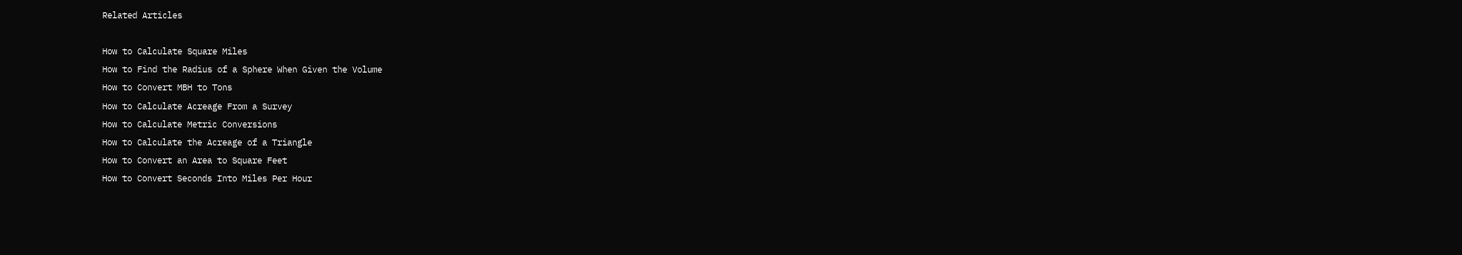Related Articles

How to Calculate Square Miles
How to Find the Radius of a Sphere When Given the Volume
How to Convert MBH to Tons
How to Calculate Acreage From a Survey
How to Calculate Metric Conversions
How to Calculate the Acreage of a Triangle
How to Convert an Area to Square Feet
How to Convert Seconds Into Miles Per Hour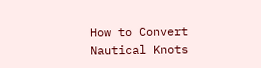How to Convert Nautical Knots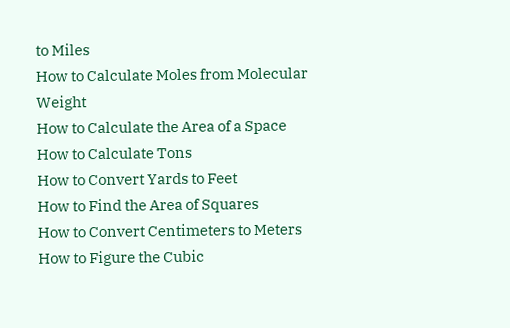to Miles
How to Calculate Moles from Molecular Weight
How to Calculate the Area of a Space
How to Calculate Tons
How to Convert Yards to Feet
How to Find the Area of Squares
How to Convert Centimeters to Meters
How to Figure the Cubic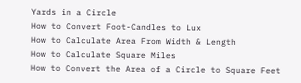Yards in a Circle
How to Convert Foot-Candles to Lux
How to Calculate Area From Width & Length
How to Calculate Square Miles
How to Convert the Area of a Circle to Square Feet